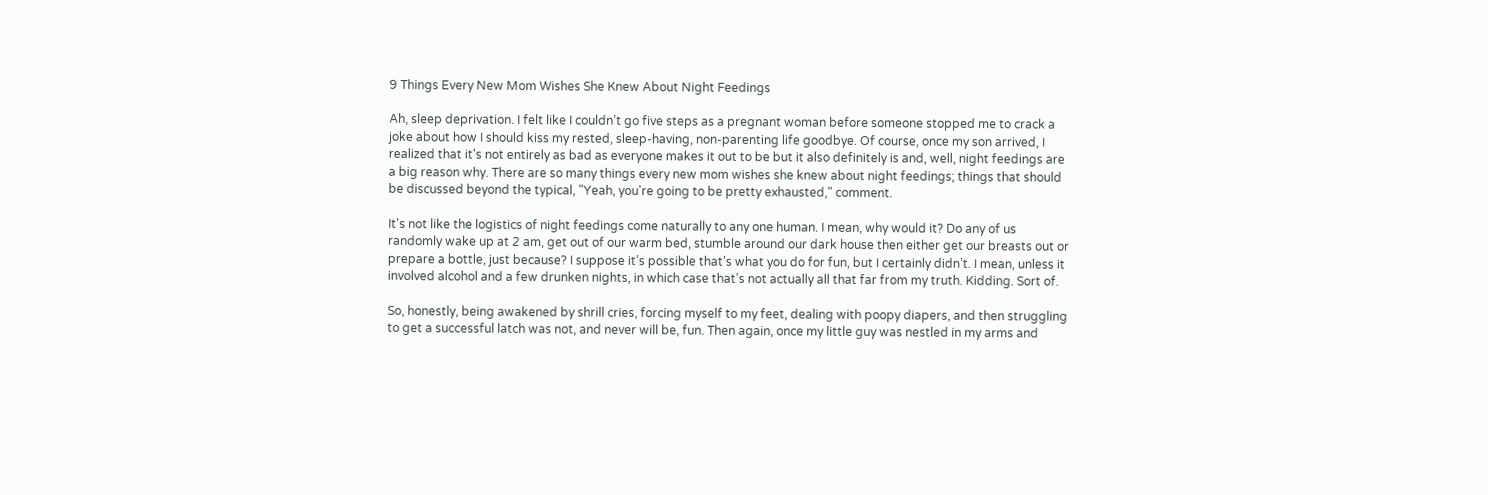9 Things Every New Mom Wishes She Knew About Night Feedings

Ah, sleep deprivation. I felt like I couldn’t go five steps as a pregnant woman before someone stopped me to crack a joke about how I should kiss my rested, sleep-having, non-parenting life goodbye. Of course, once my son arrived, I realized that it's not entirely as bad as everyone makes it out to be but it also definitely is and, well, night feedings are a big reason why. There are so many things every new mom wishes she knew about night feedings; things that should be discussed beyond the typical, "Yeah, you're going to be pretty exhausted," comment.

It's not like the logistics of night feedings come naturally to any one human. I mean, why would it? Do any of us randomly wake up at 2 am, get out of our warm bed, stumble around our dark house then either get our breasts out or prepare a bottle, just because? I suppose it’s possible that’s what you do for fun, but I certainly didn’t. I mean, unless it involved alcohol and a few drunken nights, in which case that’s not actually all that far from my truth. Kidding. Sort of.

So, honestly, being awakened by shrill cries, forcing myself to my feet, dealing with poopy diapers, and then struggling to get a successful latch was not, and never will be, fun. Then again, once my little guy was nestled in my arms and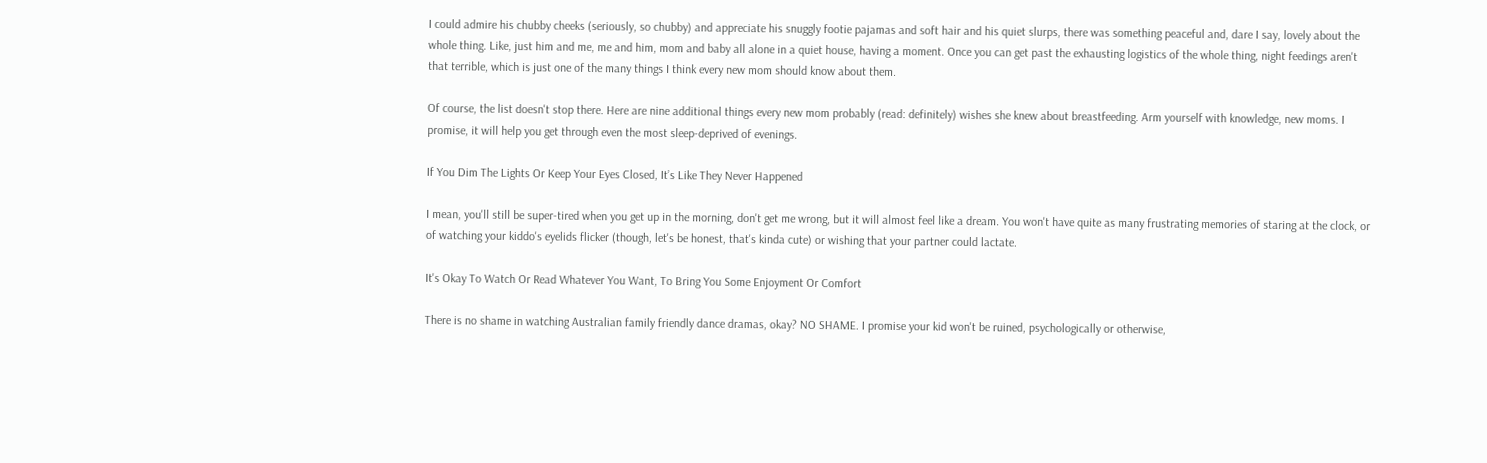I could admire his chubby cheeks (seriously, so chubby) and appreciate his snuggly footie pajamas and soft hair and his quiet slurps, there was something peaceful and, dare I say, lovely about the whole thing. Like, just him and me, me and him, mom and baby all alone in a quiet house, having a moment. Once you can get past the exhausting logistics of the whole thing, night feedings aren't that terrible, which is just one of the many things I think every new mom should know about them.

Of course, the list doesn't stop there. Here are nine additional things every new mom probably (read: definitely) wishes she knew about breastfeeding. Arm yourself with knowledge, new moms. I promise, it will help you get through even the most sleep-deprived of evenings.

If You Dim The Lights Or Keep Your Eyes Closed, It’s Like They Never Happened

I mean, you'll still be super-tired when you get up in the morning, don't get me wrong, but it will almost feel like a dream. You won't have quite as many frustrating memories of staring at the clock, or of watching your kiddo's eyelids flicker (though, let's be honest, that's kinda cute) or wishing that your partner could lactate.

It's Okay To Watch Or Read Whatever You Want, To Bring You Some Enjoyment Or Comfort

There is no shame in watching Australian family friendly dance dramas, okay? NO SHAME. I promise your kid won't be ruined, psychologically or otherwise,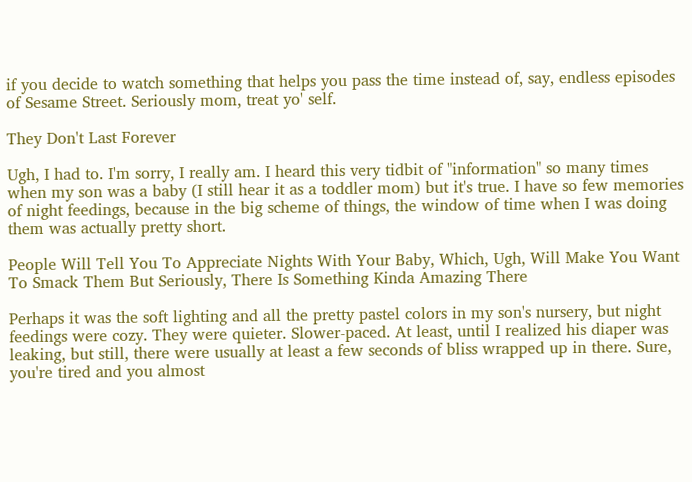if you decide to watch something that helps you pass the time instead of, say, endless episodes of Sesame Street. Seriously mom, treat yo' self.

They Don't Last Forever

Ugh, I had to. I'm sorry, I really am. I heard this very tidbit of "information" so many times when my son was a baby (I still hear it as a toddler mom) but it's true. I have so few memories of night feedings, because in the big scheme of things, the window of time when I was doing them was actually pretty short.

People Will Tell You To Appreciate Nights With Your Baby, Which, Ugh, Will Make You Want To Smack Them But Seriously, There Is Something Kinda Amazing There

Perhaps it was the soft lighting and all the pretty pastel colors in my son's nursery, but night feedings were cozy. They were quieter. Slower-paced. At least, until I realized his diaper was leaking, but still, there were usually at least a few seconds of bliss wrapped up in there. Sure, you're tired and you almost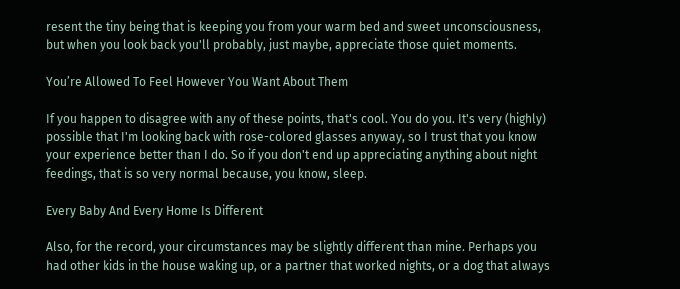resent the tiny being that is keeping you from your warm bed and sweet unconsciousness, but when you look back you'll probably, just maybe, appreciate those quiet moments.

You’re Allowed To Feel However You Want About Them

If you happen to disagree with any of these points, that's cool. You do you. It's very (highly) possible that I'm looking back with rose-colored glasses anyway, so I trust that you know your experience better than I do. So if you don't end up appreciating anything about night feedings, that is so very normal because, you know, sleep.

Every Baby And Every Home Is Different

Also, for the record, your circumstances may be slightly different than mine. Perhaps you had other kids in the house waking up, or a partner that worked nights, or a dog that always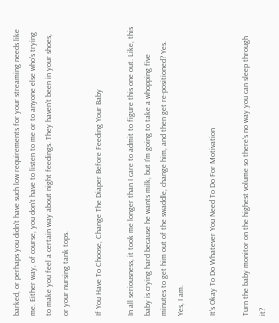barked, or perhaps you didn't have such low requirements for your streaming needs like me. Either way, of course, you don't have to listen to me or to anyone else who's trying to make you feel a certain way about night feedings. They haven't been in your shoes, or your nursing tank tops.

If You Have To Choose, Change The Diaper Before Feeding Your Baby

In all seriousness, it took me longer than I care to admit to figure this one out. Like, this baby is crying hard because he wants milk, but I'm going to take a whopping five minutes to get him out of the swaddle, change him, and then get re-positioned? Yes. Yes, I am.

It's Okay To Do Whatever You Need To Do For Motivation

Turn the baby monitor on the highest volume so there's no way you can sleep through it?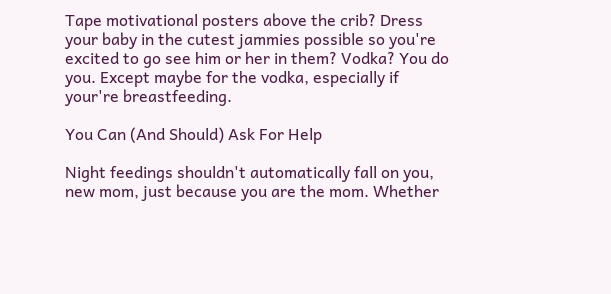Tape motivational posters above the crib? Dress your baby in the cutest jammies possible so you're excited to go see him or her in them? Vodka? You do you. Except maybe for the vodka, especially if your're breastfeeding.

You Can (And Should) Ask For Help

Night feedings shouldn't automatically fall on you, new mom, just because you are the mom. Whether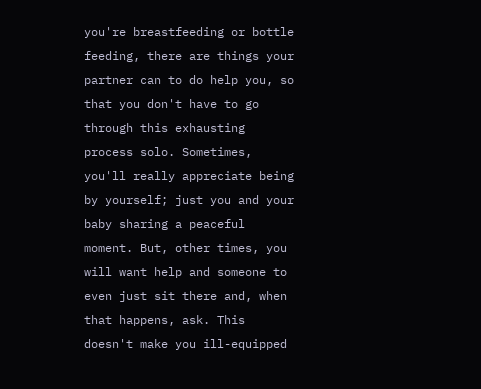you're breastfeeding or bottle feeding, there are things your partner can to do help you, so that you don't have to go through this exhausting process solo. Sometimes, you'll really appreciate being by yourself; just you and your baby sharing a peaceful moment. But, other times, you will want help and someone to even just sit there and, when that happens, ask. This doesn't make you ill-equipped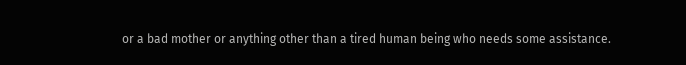or a bad mother or anything other than a tired human being who needs some assistance.